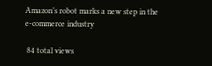Amazon’s robot marks a new step in the e-commerce industry

 84 total views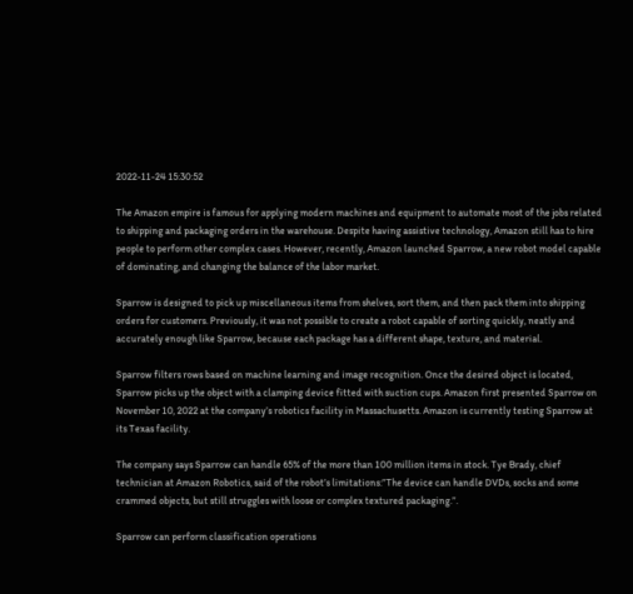2022-11-24 15:30:52

The Amazon empire is famous for applying modern machines and equipment to automate most of the jobs related to shipping and packaging orders in the warehouse. Despite having assistive technology, Amazon still has to hire people to perform other complex cases. However, recently, Amazon launched Sparrow, a new robot model capable of dominating, and changing the balance of the labor market.

Sparrow is designed to pick up miscellaneous items from shelves, sort them, and then pack them into shipping orders for customers. Previously, it was not possible to create a robot capable of sorting quickly, neatly and accurately enough like Sparrow, because each package has a different shape, texture, and material.

Sparrow filters rows based on machine learning and image recognition. Once the desired object is located, Sparrow picks up the object with a clamping device fitted with suction cups. Amazon first presented Sparrow on November 10, 2022 at the company’s robotics facility in Massachusetts. Amazon is currently testing Sparrow at its Texas facility.

The company says Sparrow can handle 65% of the more than 100 million items in stock. Tye Brady, chief technician at Amazon Robotics, said of the robot’s limitations:”The device can handle DVDs, socks and some crammed objects, but still struggles with loose or complex textured packaging.”.

Sparrow can perform classification operations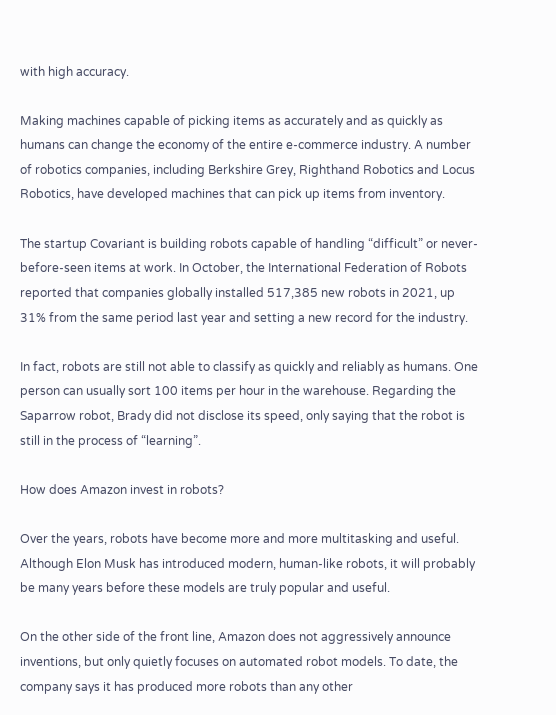with high accuracy.

Making machines capable of picking items as accurately and as quickly as humans can change the economy of the entire e-commerce industry. A number of robotics companies, including Berkshire Grey, Righthand Robotics and Locus Robotics, have developed machines that can pick up items from inventory.

The startup Covariant is building robots capable of handling “difficult” or never-before-seen items at work. In October, the International Federation of Robots reported that companies globally installed 517,385 new robots in 2021, up 31% from the same period last year and setting a new record for the industry.

In fact, robots are still not able to classify as quickly and reliably as humans. One person can usually sort 100 items per hour in the warehouse. Regarding the Saparrow robot, Brady did not disclose its speed, only saying that the robot is still in the process of “learning”.

How does Amazon invest in robots?

Over the years, robots have become more and more multitasking and useful. Although Elon Musk has introduced modern, human-like robots, it will probably be many years before these models are truly popular and useful.

On the other side of the front line, Amazon does not aggressively announce inventions, but only quietly focuses on automated robot models. To date, the company says it has produced more robots than any other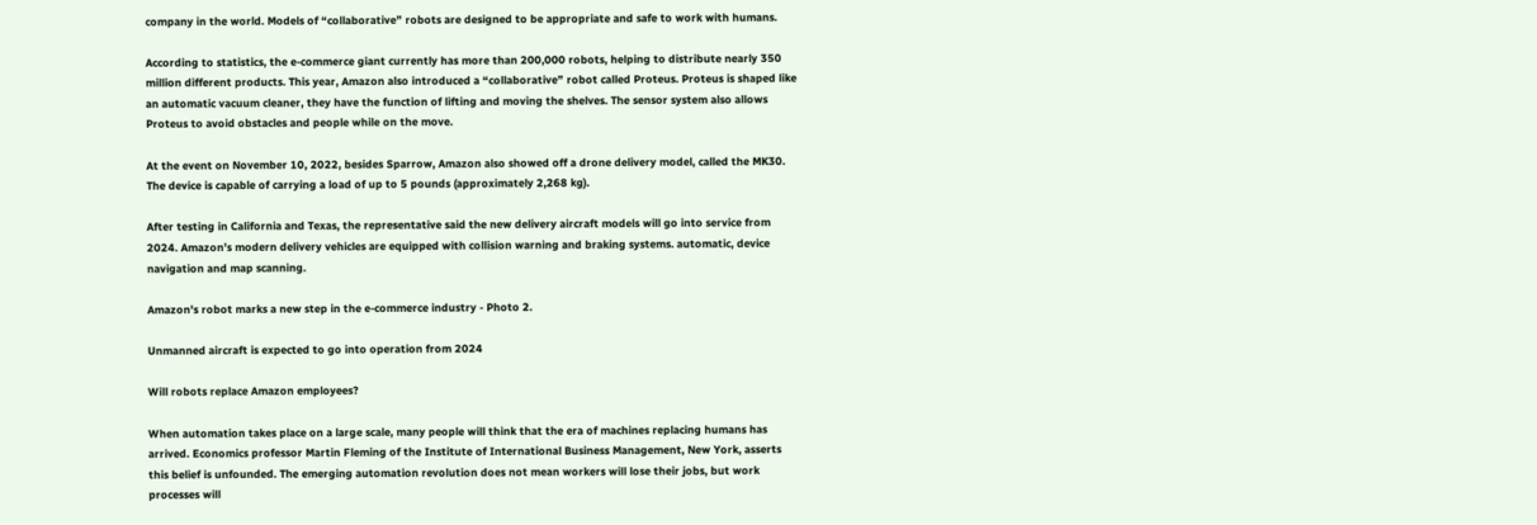company in the world. Models of “collaborative” robots are designed to be appropriate and safe to work with humans.

According to statistics, the e-commerce giant currently has more than 200,000 robots, helping to distribute nearly 350 million different products. This year, Amazon also introduced a “collaborative” robot called Proteus. Proteus is shaped like an automatic vacuum cleaner, they have the function of lifting and moving the shelves. The sensor system also allows Proteus to avoid obstacles and people while on the move.

At the event on November 10, 2022, besides Sparrow, Amazon also showed off a drone delivery model, called the MK30. The device is capable of carrying a load of up to 5 pounds (approximately 2,268 kg).

After testing in California and Texas, the representative said the new delivery aircraft models will go into service from 2024. Amazon’s modern delivery vehicles are equipped with collision warning and braking systems. automatic, device navigation and map scanning.

Amazon's robot marks a new step in the e-commerce industry - Photo 2.

Unmanned aircraft is expected to go into operation from 2024

Will robots replace Amazon employees?

When automation takes place on a large scale, many people will think that the era of machines replacing humans has arrived. Economics professor Martin Fleming of the Institute of International Business Management, New York, asserts this belief is unfounded. The emerging automation revolution does not mean workers will lose their jobs, but work processes will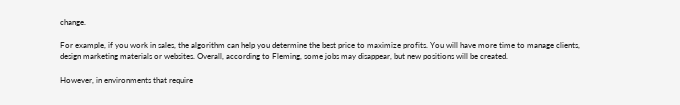change.

For example, if you work in sales, the algorithm can help you determine the best price to maximize profits. You will have more time to manage clients, design marketing materials or websites. Overall, according to Fleming, some jobs may disappear, but new positions will be created.

However, in environments that require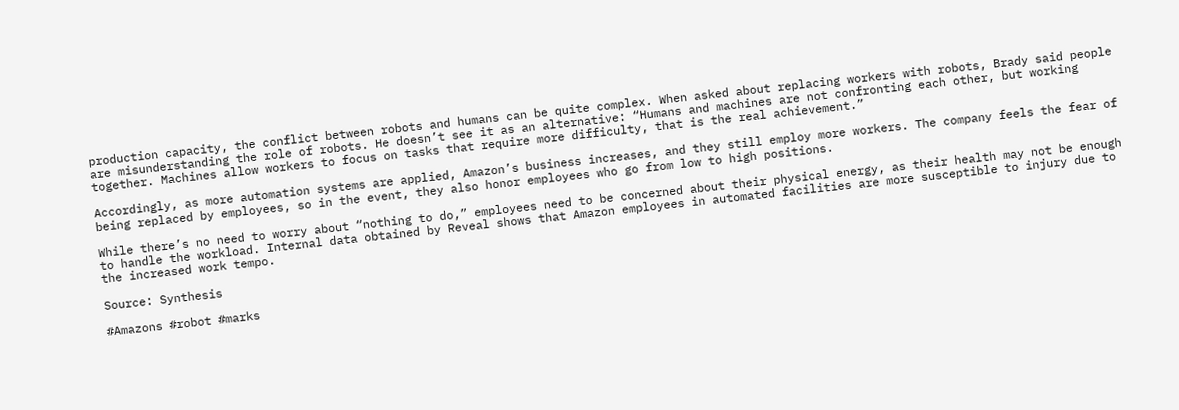production capacity, the conflict between robots and humans can be quite complex. When asked about replacing workers with robots, Brady said people are misunderstanding the role of robots. He doesn’t see it as an alternative: “Humans and machines are not confronting each other, but working together. Machines allow workers to focus on tasks that require more difficulty, that is the real achievement.”

Accordingly, as more automation systems are applied, Amazon’s business increases, and they still employ more workers. The company feels the fear of being replaced by employees, so in the event, they also honor employees who go from low to high positions.

While there’s no need to worry about “nothing to do,” employees need to be concerned about their physical energy, as their health may not be enough to handle the workload. Internal data obtained by Reveal shows that Amazon employees in automated facilities are more susceptible to injury due to the increased work tempo.

Source: Synthesis

#Amazons #robot #marks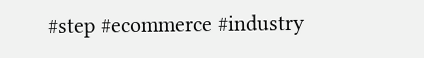#step #ecommerce #industry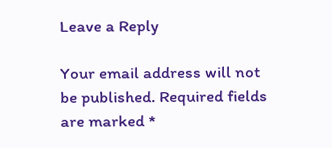Leave a Reply

Your email address will not be published. Required fields are marked *